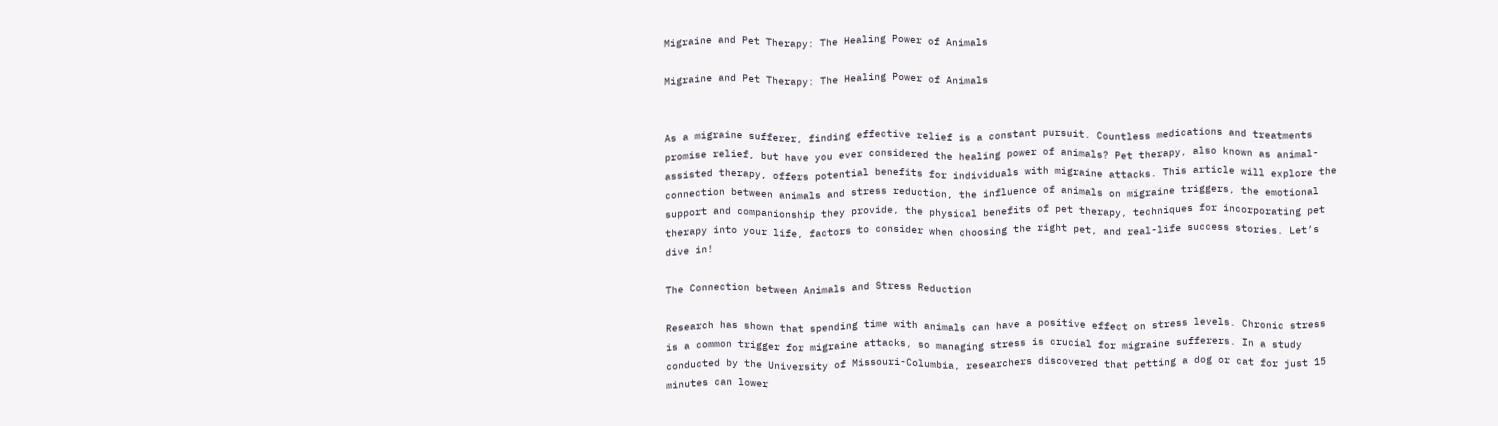Migraine and Pet Therapy: The Healing Power of Animals

Migraine and Pet Therapy: The Healing Power of Animals


As a migraine sufferer, finding effective relief is a constant pursuit. Countless medications and treatments promise relief, but have you ever considered the healing power of animals? Pet therapy, also known as animal-assisted therapy, offers potential benefits for individuals with migraine attacks. This article will explore the connection between animals and stress reduction, the influence of animals on migraine triggers, the emotional support and companionship they provide, the physical benefits of pet therapy, techniques for incorporating pet therapy into your life, factors to consider when choosing the right pet, and real-life success stories. Let’s dive in!

The Connection between Animals and Stress Reduction

Research has shown that spending time with animals can have a positive effect on stress levels. Chronic stress is a common trigger for migraine attacks, so managing stress is crucial for migraine sufferers. In a study conducted by the University of Missouri-Columbia, researchers discovered that petting a dog or cat for just 15 minutes can lower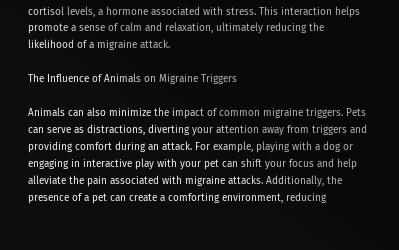cortisol levels, a hormone associated with stress. This interaction helps promote a sense of calm and relaxation, ultimately reducing the likelihood of a migraine attack.

The Influence of Animals on Migraine Triggers

Animals can also minimize the impact of common migraine triggers. Pets can serve as distractions, diverting your attention away from triggers and providing comfort during an attack. For example, playing with a dog or engaging in interactive play with your pet can shift your focus and help alleviate the pain associated with migraine attacks. Additionally, the presence of a pet can create a comforting environment, reducing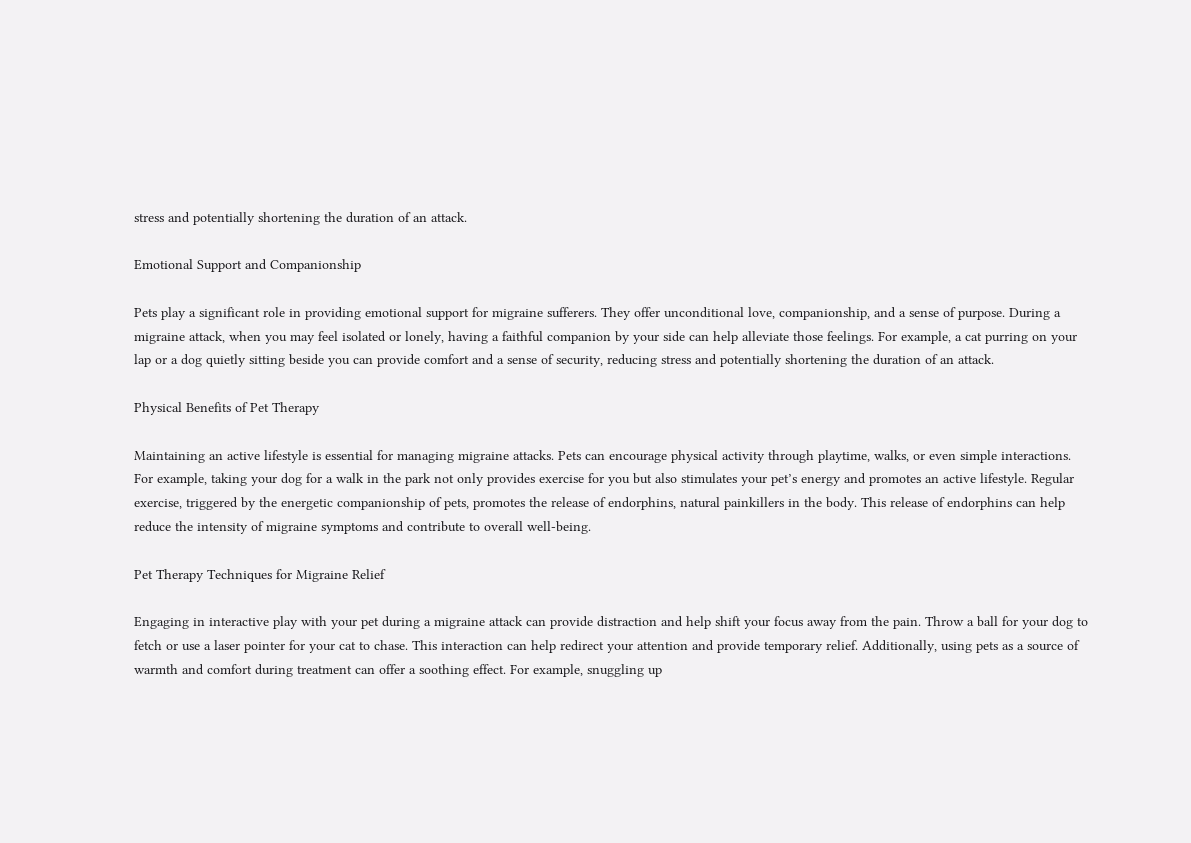stress and potentially shortening the duration of an attack.

Emotional Support and Companionship

Pets play a significant role in providing emotional support for migraine sufferers. They offer unconditional love, companionship, and a sense of purpose. During a migraine attack, when you may feel isolated or lonely, having a faithful companion by your side can help alleviate those feelings. For example, a cat purring on your lap or a dog quietly sitting beside you can provide comfort and a sense of security, reducing stress and potentially shortening the duration of an attack.

Physical Benefits of Pet Therapy

Maintaining an active lifestyle is essential for managing migraine attacks. Pets can encourage physical activity through playtime, walks, or even simple interactions. For example, taking your dog for a walk in the park not only provides exercise for you but also stimulates your pet’s energy and promotes an active lifestyle. Regular exercise, triggered by the energetic companionship of pets, promotes the release of endorphins, natural painkillers in the body. This release of endorphins can help reduce the intensity of migraine symptoms and contribute to overall well-being.

Pet Therapy Techniques for Migraine Relief

Engaging in interactive play with your pet during a migraine attack can provide distraction and help shift your focus away from the pain. Throw a ball for your dog to fetch or use a laser pointer for your cat to chase. This interaction can help redirect your attention and provide temporary relief. Additionally, using pets as a source of warmth and comfort during treatment can offer a soothing effect. For example, snuggling up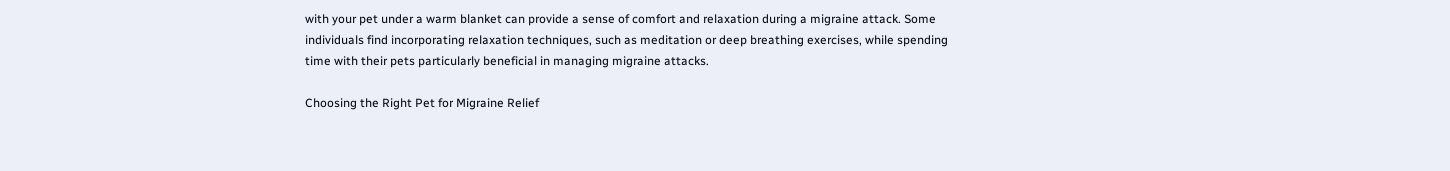with your pet under a warm blanket can provide a sense of comfort and relaxation during a migraine attack. Some individuals find incorporating relaxation techniques, such as meditation or deep breathing exercises, while spending time with their pets particularly beneficial in managing migraine attacks.

Choosing the Right Pet for Migraine Relief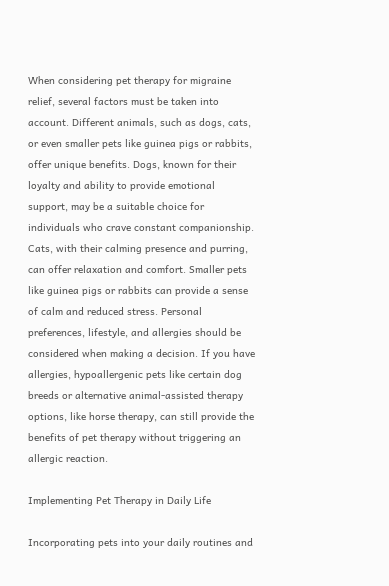When considering pet therapy for migraine relief, several factors must be taken into account. Different animals, such as dogs, cats, or even smaller pets like guinea pigs or rabbits, offer unique benefits. Dogs, known for their loyalty and ability to provide emotional support, may be a suitable choice for individuals who crave constant companionship. Cats, with their calming presence and purring, can offer relaxation and comfort. Smaller pets like guinea pigs or rabbits can provide a sense of calm and reduced stress. Personal preferences, lifestyle, and allergies should be considered when making a decision. If you have allergies, hypoallergenic pets like certain dog breeds or alternative animal-assisted therapy options, like horse therapy, can still provide the benefits of pet therapy without triggering an allergic reaction.

Implementing Pet Therapy in Daily Life

Incorporating pets into your daily routines and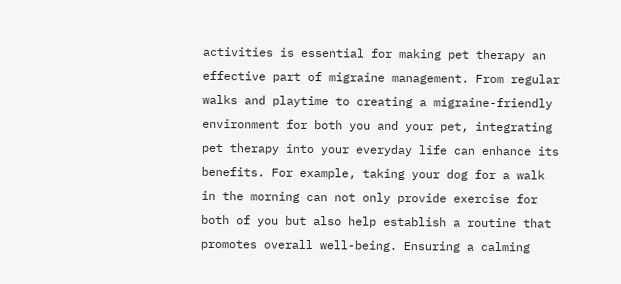activities is essential for making pet therapy an effective part of migraine management. From regular walks and playtime to creating a migraine-friendly environment for both you and your pet, integrating pet therapy into your everyday life can enhance its benefits. For example, taking your dog for a walk in the morning can not only provide exercise for both of you but also help establish a routine that promotes overall well-being. Ensuring a calming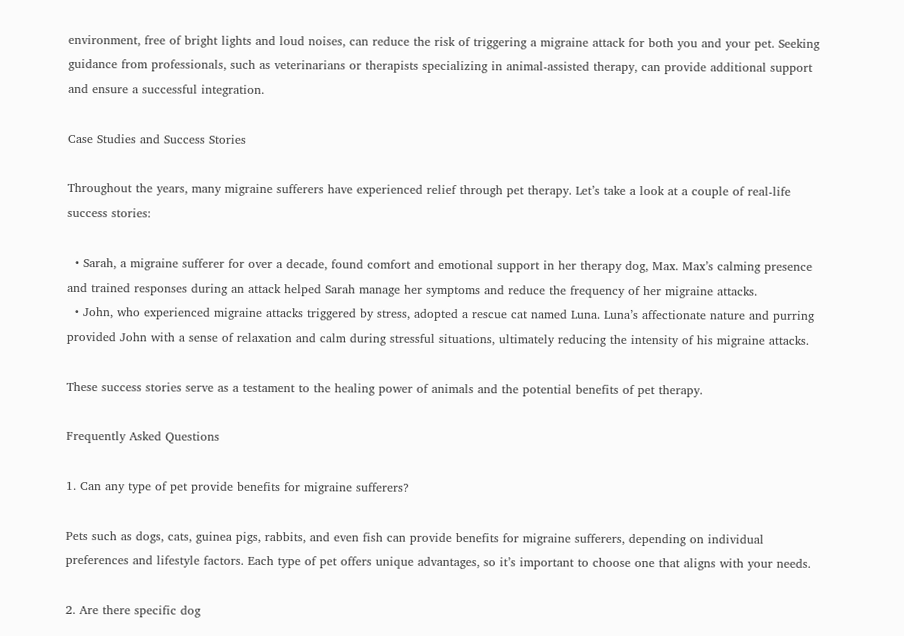environment, free of bright lights and loud noises, can reduce the risk of triggering a migraine attack for both you and your pet. Seeking guidance from professionals, such as veterinarians or therapists specializing in animal-assisted therapy, can provide additional support and ensure a successful integration.

Case Studies and Success Stories

Throughout the years, many migraine sufferers have experienced relief through pet therapy. Let’s take a look at a couple of real-life success stories:

  • Sarah, a migraine sufferer for over a decade, found comfort and emotional support in her therapy dog, Max. Max’s calming presence and trained responses during an attack helped Sarah manage her symptoms and reduce the frequency of her migraine attacks.
  • John, who experienced migraine attacks triggered by stress, adopted a rescue cat named Luna. Luna’s affectionate nature and purring provided John with a sense of relaxation and calm during stressful situations, ultimately reducing the intensity of his migraine attacks.

These success stories serve as a testament to the healing power of animals and the potential benefits of pet therapy.

Frequently Asked Questions

1. Can any type of pet provide benefits for migraine sufferers?

Pets such as dogs, cats, guinea pigs, rabbits, and even fish can provide benefits for migraine sufferers, depending on individual preferences and lifestyle factors. Each type of pet offers unique advantages, so it’s important to choose one that aligns with your needs.

2. Are there specific dog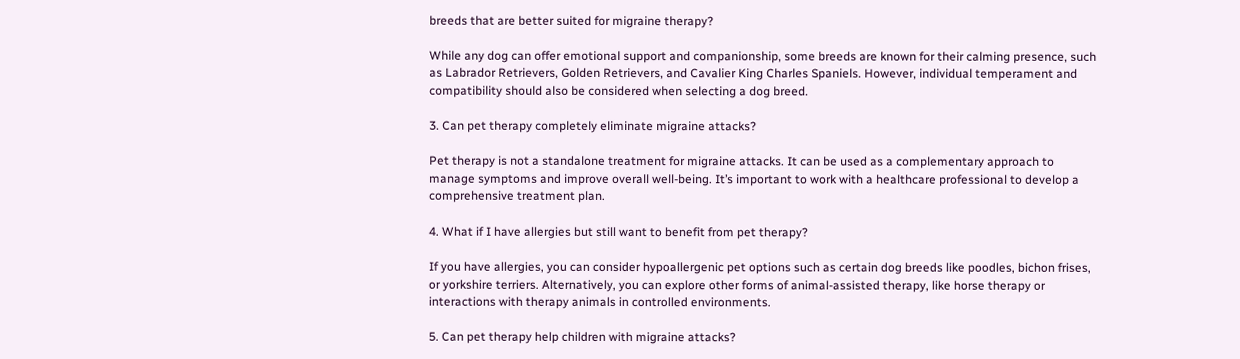breeds that are better suited for migraine therapy?

While any dog can offer emotional support and companionship, some breeds are known for their calming presence, such as Labrador Retrievers, Golden Retrievers, and Cavalier King Charles Spaniels. However, individual temperament and compatibility should also be considered when selecting a dog breed.

3. Can pet therapy completely eliminate migraine attacks?

Pet therapy is not a standalone treatment for migraine attacks. It can be used as a complementary approach to manage symptoms and improve overall well-being. It’s important to work with a healthcare professional to develop a comprehensive treatment plan.

4. What if I have allergies but still want to benefit from pet therapy?

If you have allergies, you can consider hypoallergenic pet options such as certain dog breeds like poodles, bichon frises, or yorkshire terriers. Alternatively, you can explore other forms of animal-assisted therapy, like horse therapy or interactions with therapy animals in controlled environments.

5. Can pet therapy help children with migraine attacks?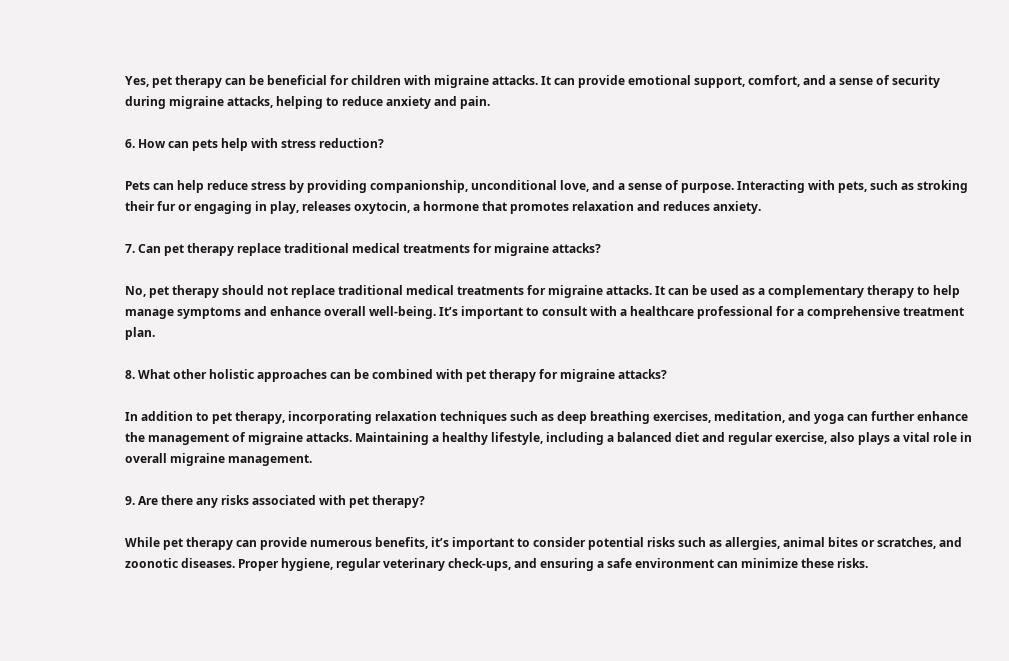Yes, pet therapy can be beneficial for children with migraine attacks. It can provide emotional support, comfort, and a sense of security during migraine attacks, helping to reduce anxiety and pain.

6. How can pets help with stress reduction?

Pets can help reduce stress by providing companionship, unconditional love, and a sense of purpose. Interacting with pets, such as stroking their fur or engaging in play, releases oxytocin, a hormone that promotes relaxation and reduces anxiety.

7. Can pet therapy replace traditional medical treatments for migraine attacks?

No, pet therapy should not replace traditional medical treatments for migraine attacks. It can be used as a complementary therapy to help manage symptoms and enhance overall well-being. It’s important to consult with a healthcare professional for a comprehensive treatment plan.

8. What other holistic approaches can be combined with pet therapy for migraine attacks?

In addition to pet therapy, incorporating relaxation techniques such as deep breathing exercises, meditation, and yoga can further enhance the management of migraine attacks. Maintaining a healthy lifestyle, including a balanced diet and regular exercise, also plays a vital role in overall migraine management.

9. Are there any risks associated with pet therapy?

While pet therapy can provide numerous benefits, it’s important to consider potential risks such as allergies, animal bites or scratches, and zoonotic diseases. Proper hygiene, regular veterinary check-ups, and ensuring a safe environment can minimize these risks.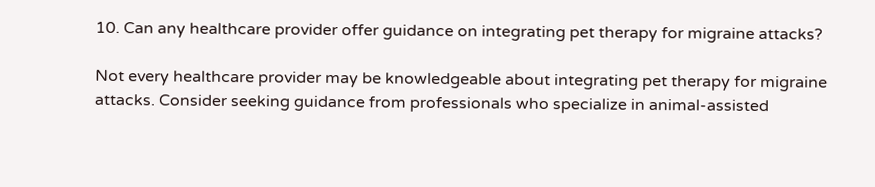10. Can any healthcare provider offer guidance on integrating pet therapy for migraine attacks?

Not every healthcare provider may be knowledgeable about integrating pet therapy for migraine attacks. Consider seeking guidance from professionals who specialize in animal-assisted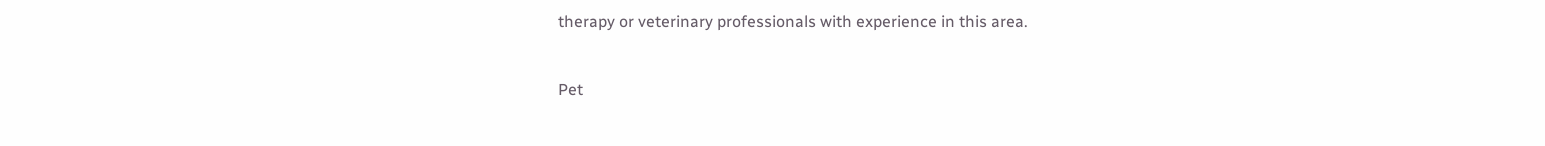therapy or veterinary professionals with experience in this area.


Pet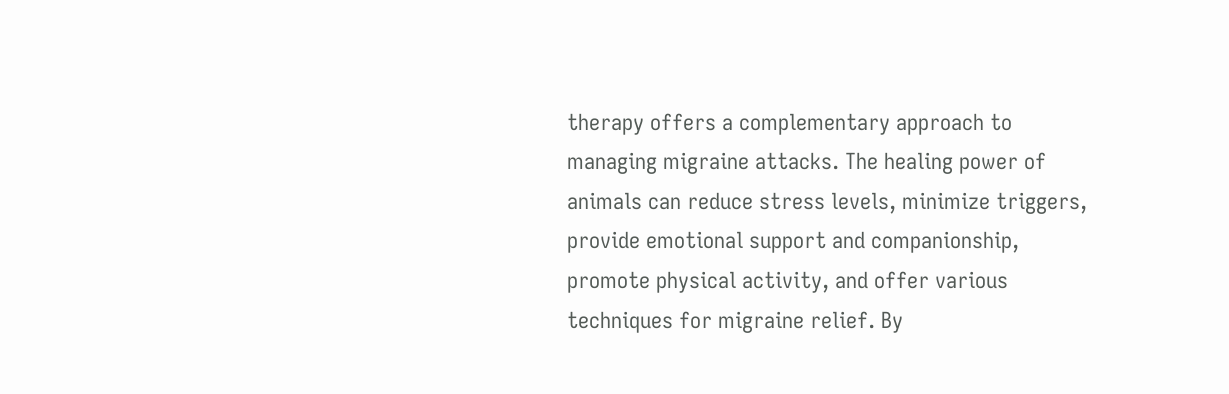therapy offers a complementary approach to managing migraine attacks. The healing power of animals can reduce stress levels, minimize triggers, provide emotional support and companionship, promote physical activity, and offer various techniques for migraine relief. By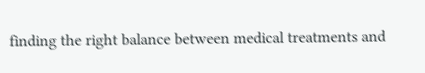finding the right balance between medical treatments and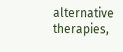alternative therapies,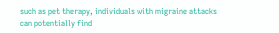such as pet therapy, individuals with migraine attacks can potentially find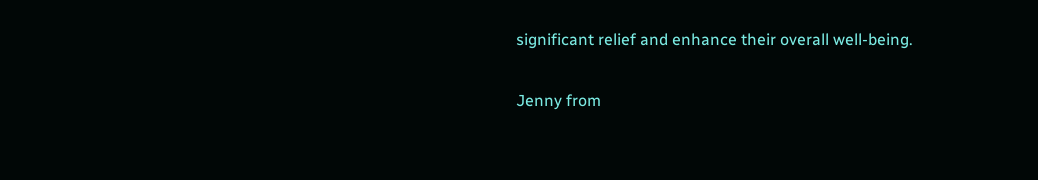significant relief and enhance their overall well-being.

Jenny from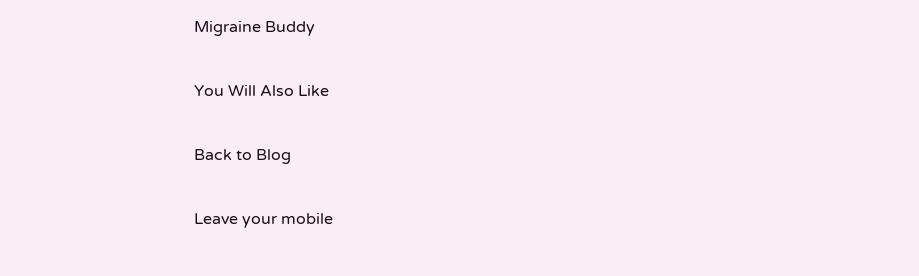Migraine Buddy

You Will Also Like

Back to Blog

Leave your mobile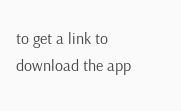to get a link to download the app